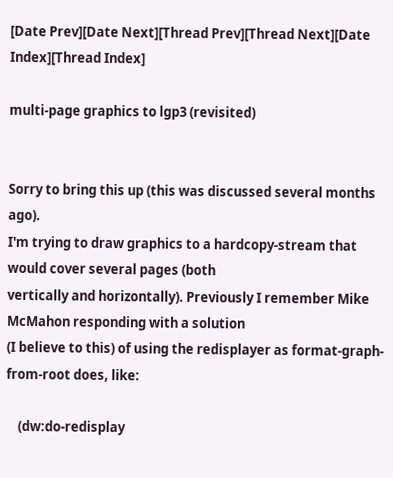[Date Prev][Date Next][Thread Prev][Thread Next][Date Index][Thread Index]

multi-page graphics to lgp3 (revisited)


Sorry to bring this up (this was discussed several months ago).
I'm trying to draw graphics to a hardcopy-stream that would cover several pages (both
vertically and horizontally). Previously I remember Mike McMahon responding with a solution
(I believe to this) of using the redisplayer as format-graph-from-root does, like:

    (dw:do-redisplay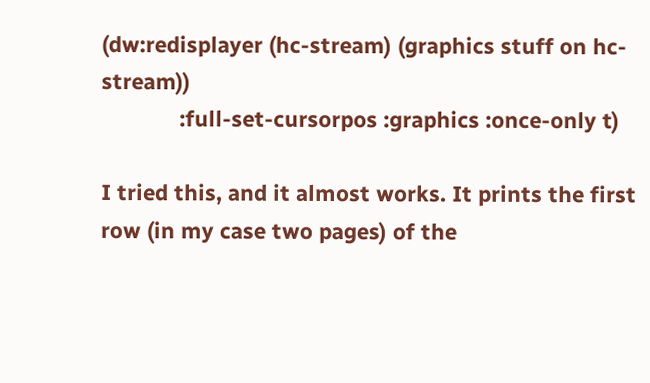(dw:redisplayer (hc-stream) (graphics stuff on hc-stream))
             :full-set-cursorpos :graphics :once-only t)

I tried this, and it almost works. It prints the first row (in my case two pages) of the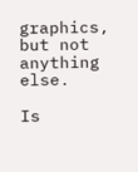graphics, but not anything else.

Is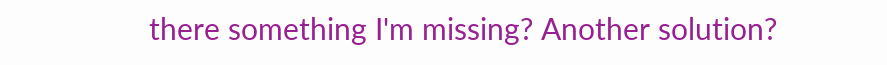there something I'm missing? Another solution?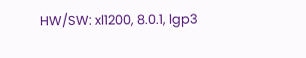HW/SW: xl1200, 8.0.1, lgp3